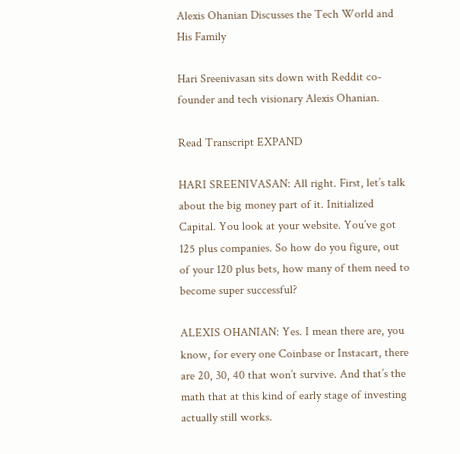Alexis Ohanian Discusses the Tech World and His Family

Hari Sreenivasan sits down with Reddit co-founder and tech visionary Alexis Ohanian.

Read Transcript EXPAND

HARI SREENIVASAN: All right. First, let’s talk about the big money part of it. Initialized Capital. You look at your website. You’ve got 125 plus companies. So how do you figure, out of your 120 plus bets, how many of them need to become super successful?

ALEXIS OHANIAN: Yes. I mean there are, you know, for every one Coinbase or Instacart, there are 20, 30, 40 that won’t survive. And that’s the math that at this kind of early stage of investing actually still works.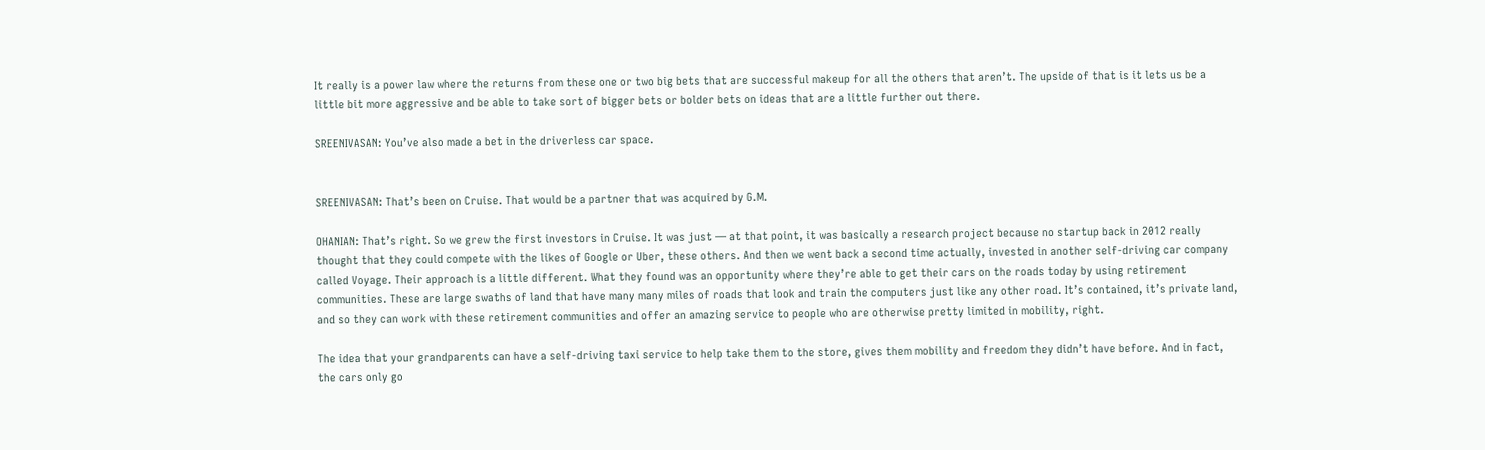It really is a power law where the returns from these one or two big bets that are successful makeup for all the others that aren’t. The upside of that is it lets us be a little bit more aggressive and be able to take sort of bigger bets or bolder bets on ideas that are a little further out there.

SREENIVASAN: You’ve also made a bet in the driverless car space.


SREENIVASAN: That’s been on Cruise. That would be a partner that was acquired by G.M.

OHANIAN: That’s right. So we grew the first investors in Cruise. It was just — at that point, it was basically a research project because no startup back in 2012 really thought that they could compete with the likes of Google or Uber, these others. And then we went back a second time actually, invested in another self-driving car company called Voyage. Their approach is a little different. What they found was an opportunity where they’re able to get their cars on the roads today by using retirement communities. These are large swaths of land that have many many miles of roads that look and train the computers just like any other road. It’s contained, it’s private land, and so they can work with these retirement communities and offer an amazing service to people who are otherwise pretty limited in mobility, right.

The idea that your grandparents can have a self-driving taxi service to help take them to the store, gives them mobility and freedom they didn’t have before. And in fact, the cars only go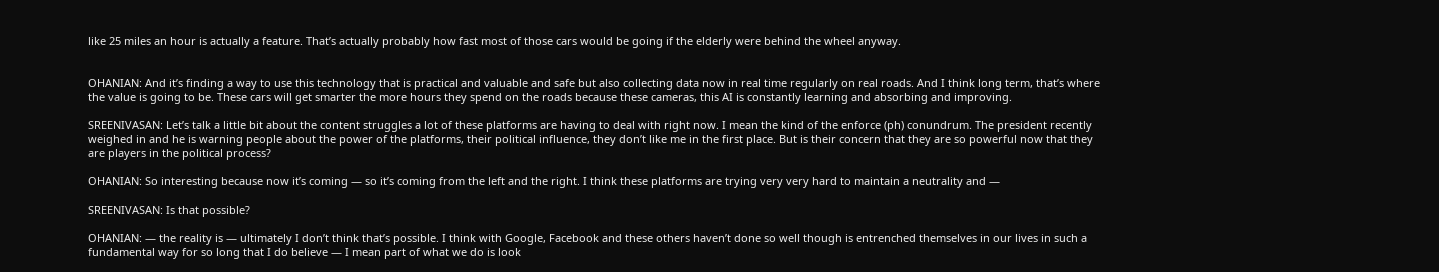like 25 miles an hour is actually a feature. That’s actually probably how fast most of those cars would be going if the elderly were behind the wheel anyway.


OHANIAN: And it’s finding a way to use this technology that is practical and valuable and safe but also collecting data now in real time regularly on real roads. And I think long term, that’s where the value is going to be. These cars will get smarter the more hours they spend on the roads because these cameras, this AI is constantly learning and absorbing and improving.

SREENIVASAN: Let’s talk a little bit about the content struggles a lot of these platforms are having to deal with right now. I mean the kind of the enforce (ph) conundrum. The president recently weighed in and he is warning people about the power of the platforms, their political influence, they don’t like me in the first place. But is their concern that they are so powerful now that they are players in the political process?

OHANIAN: So interesting because now it’s coming — so it’s coming from the left and the right. I think these platforms are trying very very hard to maintain a neutrality and —

SREENIVASAN: Is that possible?

OHANIAN: — the reality is — ultimately I don’t think that’s possible. I think with Google, Facebook and these others haven’t done so well though is entrenched themselves in our lives in such a fundamental way for so long that I do believe — I mean part of what we do is look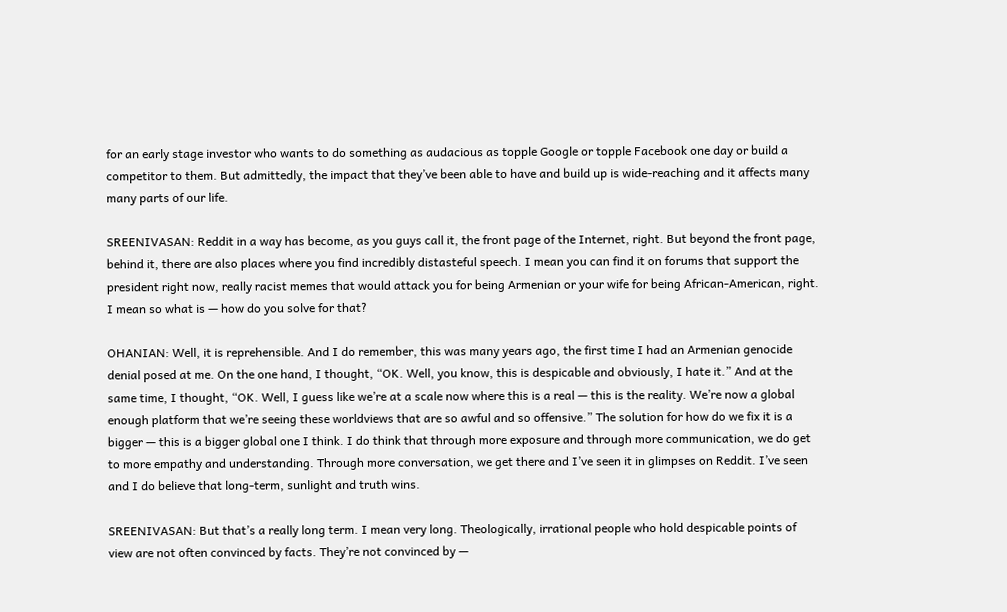for an early stage investor who wants to do something as audacious as topple Google or topple Facebook one day or build a competitor to them. But admittedly, the impact that they’ve been able to have and build up is wide-reaching and it affects many many parts of our life.

SREENIVASAN: Reddit in a way has become, as you guys call it, the front page of the Internet, right. But beyond the front page, behind it, there are also places where you find incredibly distasteful speech. I mean you can find it on forums that support the president right now, really racist memes that would attack you for being Armenian or your wife for being African-American, right. I mean so what is — how do you solve for that?

OHANIAN: Well, it is reprehensible. And I do remember, this was many years ago, the first time I had an Armenian genocide denial posed at me. On the one hand, I thought, “OK. Well, you know, this is despicable and obviously, I hate it.” And at the same time, I thought, “OK. Well, I guess like we’re at a scale now where this is a real — this is the reality. We’re now a global enough platform that we’re seeing these worldviews that are so awful and so offensive.” The solution for how do we fix it is a bigger — this is a bigger global one I think. I do think that through more exposure and through more communication, we do get to more empathy and understanding. Through more conversation, we get there and I’ve seen it in glimpses on Reddit. I’ve seen and I do believe that long-term, sunlight and truth wins.

SREENIVASAN: But that’s a really long term. I mean very long. Theologically, irrational people who hold despicable points of view are not often convinced by facts. They’re not convinced by —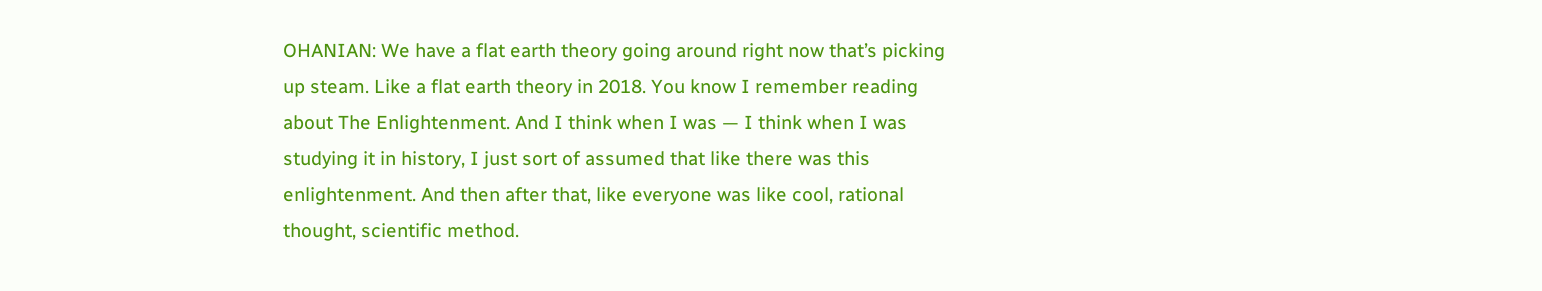OHANIAN: We have a flat earth theory going around right now that’s picking up steam. Like a flat earth theory in 2018. You know I remember reading about The Enlightenment. And I think when I was — I think when I was studying it in history, I just sort of assumed that like there was this enlightenment. And then after that, like everyone was like cool, rational thought, scientific method.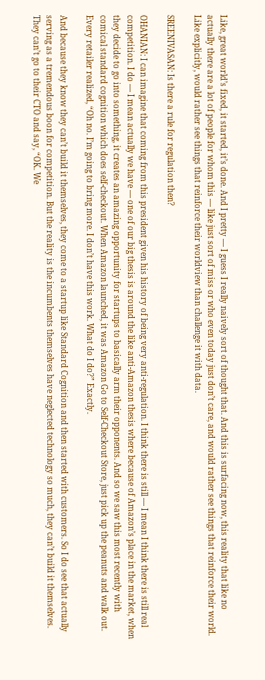Like, great world’s fixed, it started, it’s done. And I pretty — I guess I really naively sort of thought that. And this is surfacing now, this reality that like no actually there are a lot of people for whom this — like just sort of miss or who even today just don’t care, and would rather see things that reinforce their world. Like explicitly, would rather see things that reinforce their worldview than challenge it with data.

SREENIVASAN: Is there a rule for regulation then?

OHANIAN: I can imagine that coming from this president given his history of being very anti-regulation. I think there is still — I mean I think there is still real competition. I do — I mean actually we have — one of our big thesis is around the like anti-Amazon thesis where because of Amazon’s place in the market, when they decide to go into something, it creates an amazing opportunity for startups to basically arm their opponents. And so we saw this most recently with comical standard cognition which does self-checkout. When Amazon launched, it was Amazon Go to Self-Checkout Store, just pick up the peanuts and walk out. Every retailer realized, “Oh no. I’m going to bring more. I don’t have this work. What do I do?” Exactly.

And because they know they can’t build it themselves, they come to a startup like Standard Cognition and then started with customers. So I do see that actually serving as a tremendous boon for competition. But the reality is the incumbents themselves have neglected technology so much, they can’t build it themselves. They can’t go to their CTO and say, “OK. We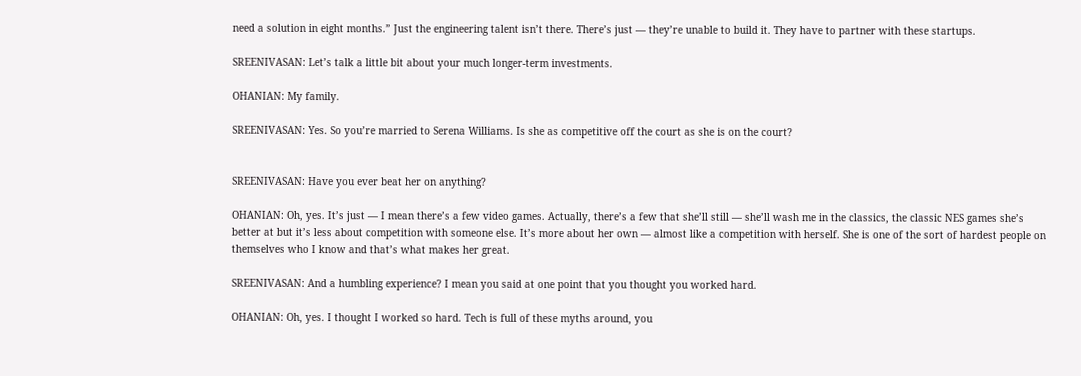need a solution in eight months.” Just the engineering talent isn’t there. There’s just — they’re unable to build it. They have to partner with these startups.

SREENIVASAN: Let’s talk a little bit about your much longer-term investments.

OHANIAN: My family.

SREENIVASAN: Yes. So you’re married to Serena Williams. Is she as competitive off the court as she is on the court?


SREENIVASAN: Have you ever beat her on anything?

OHANIAN: Oh, yes. It’s just — I mean there’s a few video games. Actually, there’s a few that she’ll still — she’ll wash me in the classics, the classic NES games she’s better at but it’s less about competition with someone else. It’s more about her own — almost like a competition with herself. She is one of the sort of hardest people on themselves who I know and that’s what makes her great.

SREENIVASAN: And a humbling experience? I mean you said at one point that you thought you worked hard.

OHANIAN: Oh, yes. I thought I worked so hard. Tech is full of these myths around, you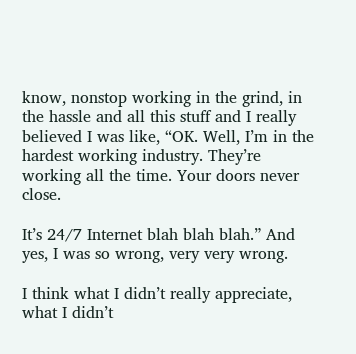know, nonstop working in the grind, in the hassle and all this stuff and I really believed I was like, “OK. Well, I’m in the hardest working industry. They’re working all the time. Your doors never close.

It’s 24/7 Internet blah blah blah.” And yes, I was so wrong, very very wrong.

I think what I didn’t really appreciate, what I didn’t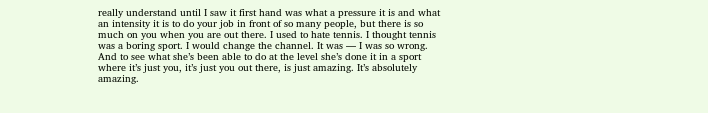really understand until I saw it first hand was what a pressure it is and what an intensity it is to do your job in front of so many people, but there is so much on you when you are out there. I used to hate tennis. I thought tennis was a boring sport. I would change the channel. It was — I was so wrong. And to see what she’s been able to do at the level she’s done it in a sport where it’s just you, it’s just you out there, is just amazing. It’s absolutely amazing.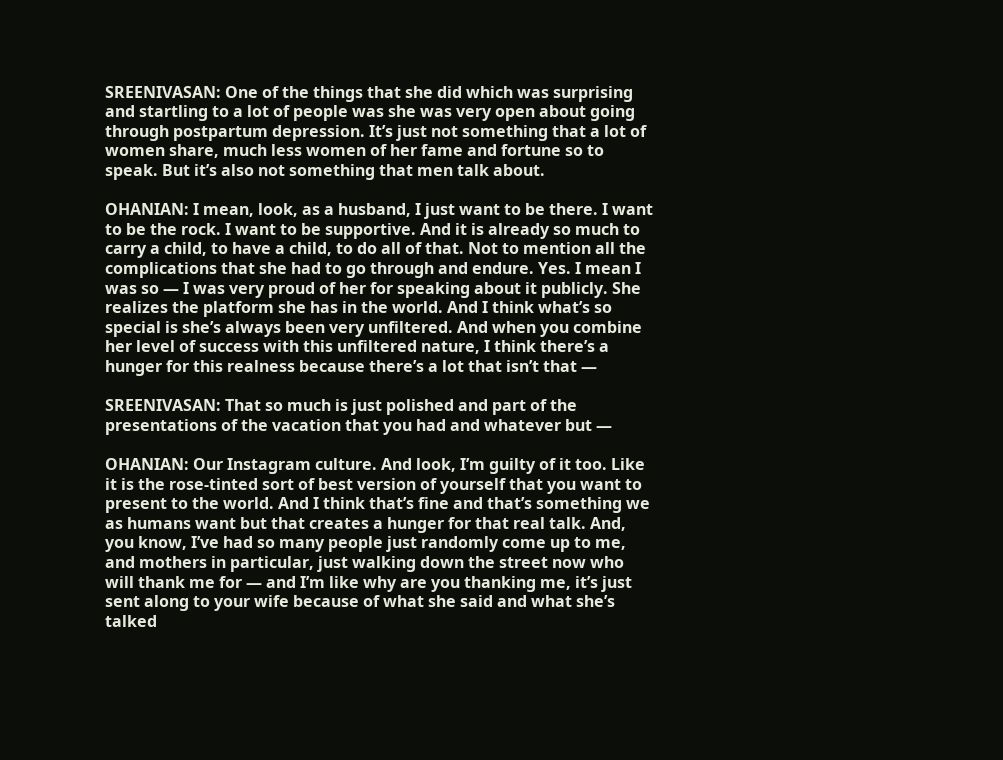SREENIVASAN: One of the things that she did which was surprising and startling to a lot of people was she was very open about going through postpartum depression. It’s just not something that a lot of women share, much less women of her fame and fortune so to speak. But it’s also not something that men talk about.

OHANIAN: I mean, look, as a husband, I just want to be there. I want to be the rock. I want to be supportive. And it is already so much to carry a child, to have a child, to do all of that. Not to mention all the complications that she had to go through and endure. Yes. I mean I was so — I was very proud of her for speaking about it publicly. She realizes the platform she has in the world. And I think what’s so special is she’s always been very unfiltered. And when you combine her level of success with this unfiltered nature, I think there’s a hunger for this realness because there’s a lot that isn’t that —

SREENIVASAN: That so much is just polished and part of the presentations of the vacation that you had and whatever but —

OHANIAN: Our Instagram culture. And look, I’m guilty of it too. Like it is the rose-tinted sort of best version of yourself that you want to present to the world. And I think that’s fine and that’s something we as humans want but that creates a hunger for that real talk. And, you know, I’ve had so many people just randomly come up to me, and mothers in particular, just walking down the street now who will thank me for — and I’m like why are you thanking me, it’s just sent along to your wife because of what she said and what she’s talked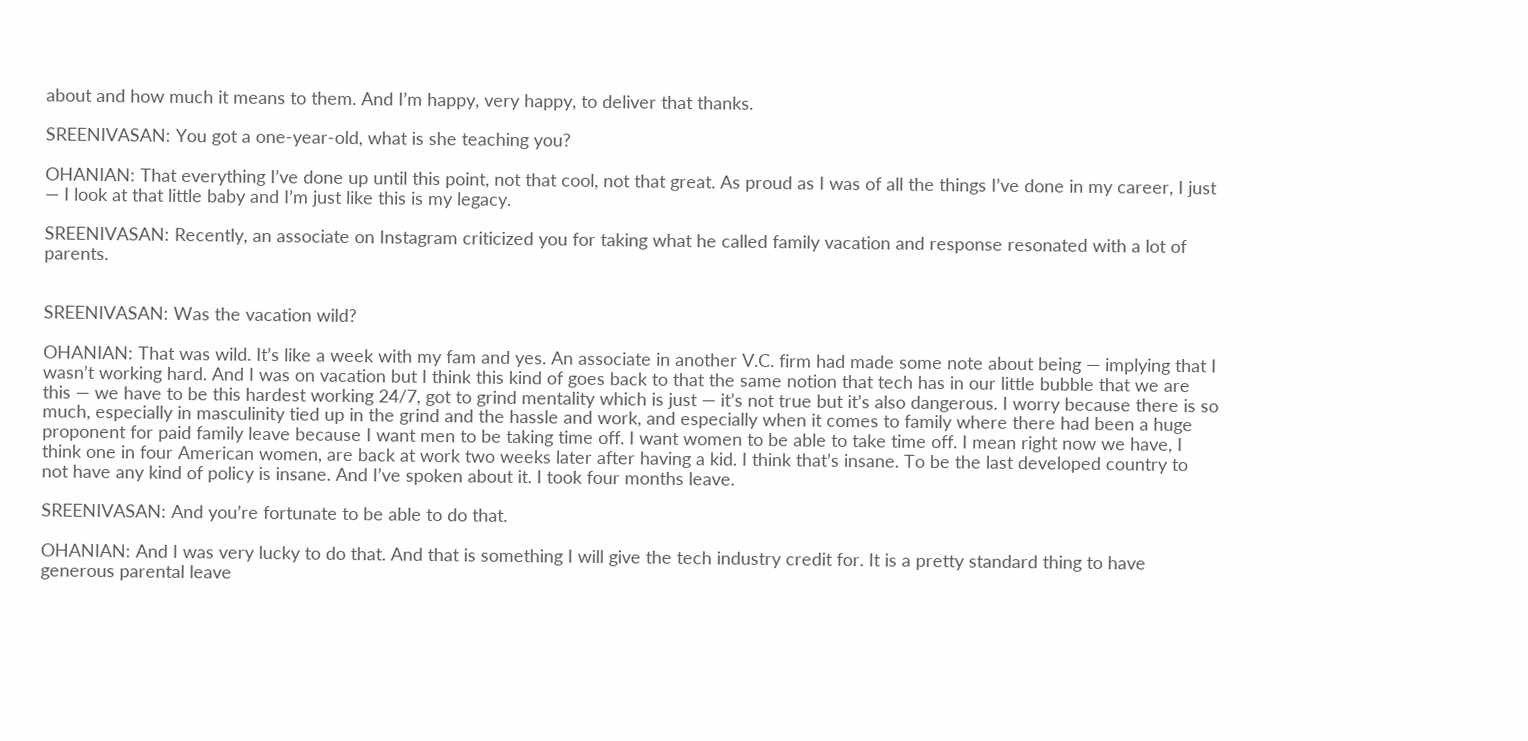about and how much it means to them. And I’m happy, very happy, to deliver that thanks.

SREENIVASAN: You got a one-year-old, what is she teaching you?

OHANIAN: That everything I’ve done up until this point, not that cool, not that great. As proud as I was of all the things I’ve done in my career, I just — I look at that little baby and I’m just like this is my legacy.

SREENIVASAN: Recently, an associate on Instagram criticized you for taking what he called family vacation and response resonated with a lot of parents.


SREENIVASAN: Was the vacation wild?

OHANIAN: That was wild. It’s like a week with my fam and yes. An associate in another V.C. firm had made some note about being — implying that I wasn’t working hard. And I was on vacation but I think this kind of goes back to that the same notion that tech has in our little bubble that we are this — we have to be this hardest working 24/7, got to grind mentality which is just — it’s not true but it’s also dangerous. I worry because there is so much, especially in masculinity tied up in the grind and the hassle and work, and especially when it comes to family where there had been a huge proponent for paid family leave because I want men to be taking time off. I want women to be able to take time off. I mean right now we have, I think one in four American women, are back at work two weeks later after having a kid. I think that’s insane. To be the last developed country to not have any kind of policy is insane. And I’ve spoken about it. I took four months leave.

SREENIVASAN: And you’re fortunate to be able to do that.

OHANIAN: And I was very lucky to do that. And that is something I will give the tech industry credit for. It is a pretty standard thing to have generous parental leave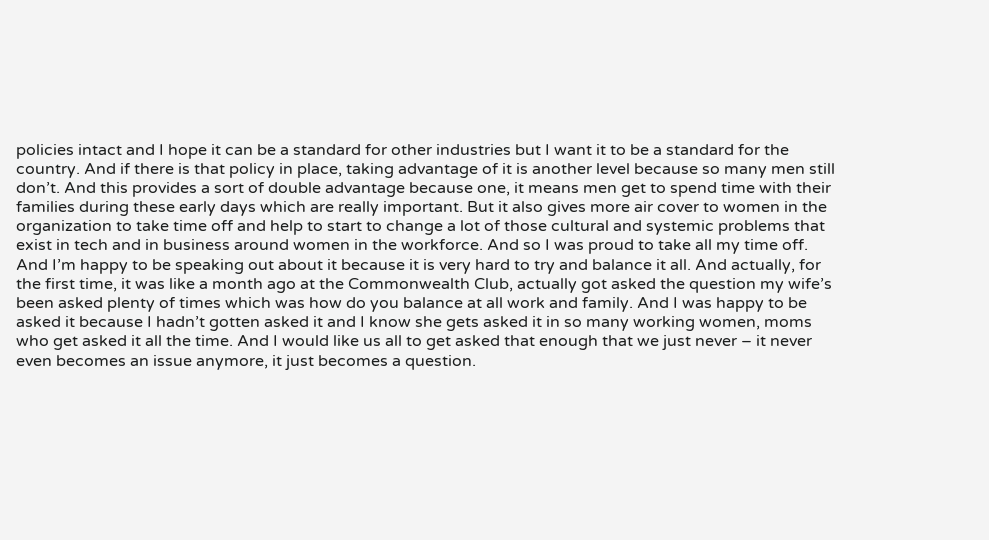policies intact and I hope it can be a standard for other industries but I want it to be a standard for the country. And if there is that policy in place, taking advantage of it is another level because so many men still don’t. And this provides a sort of double advantage because one, it means men get to spend time with their families during these early days which are really important. But it also gives more air cover to women in the organization to take time off and help to start to change a lot of those cultural and systemic problems that exist in tech and in business around women in the workforce. And so I was proud to take all my time off. And I’m happy to be speaking out about it because it is very hard to try and balance it all. And actually, for the first time, it was like a month ago at the Commonwealth Club, actually got asked the question my wife’s been asked plenty of times which was how do you balance at all work and family. And I was happy to be asked it because I hadn’t gotten asked it and I know she gets asked it in so many working women, moms who get asked it all the time. And I would like us all to get asked that enough that we just never – it never even becomes an issue anymore, it just becomes a question.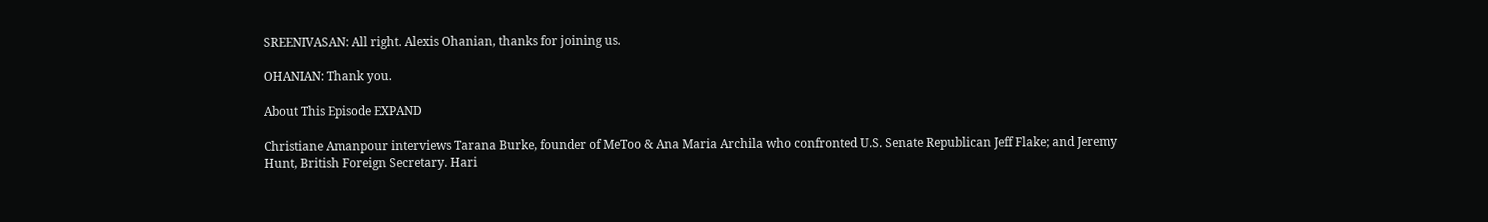SREENIVASAN: All right. Alexis Ohanian, thanks for joining us.

OHANIAN: Thank you.

About This Episode EXPAND

Christiane Amanpour interviews Tarana Burke, founder of MeToo & Ana Maria Archila who confronted U.S. Senate Republican Jeff Flake; and Jeremy Hunt, British Foreign Secretary. Hari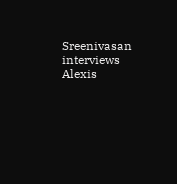Sreenivasan interviews Alexis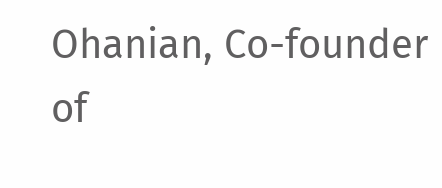Ohanian, Co-founder of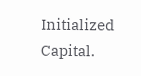Initialized Capital.